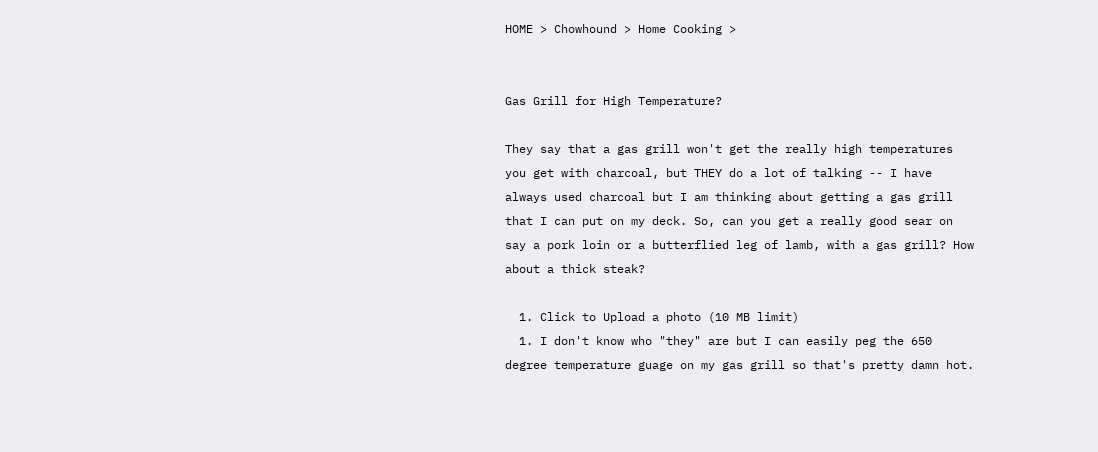HOME > Chowhound > Home Cooking >


Gas Grill for High Temperature?

They say that a gas grill won't get the really high temperatures you get with charcoal, but THEY do a lot of talking -- I have always used charcoal but I am thinking about getting a gas grill that I can put on my deck. So, can you get a really good sear on say a pork loin or a butterflied leg of lamb, with a gas grill? How about a thick steak?

  1. Click to Upload a photo (10 MB limit)
  1. I don't know who "they" are but I can easily peg the 650 degree temperature guage on my gas grill so that's pretty damn hot.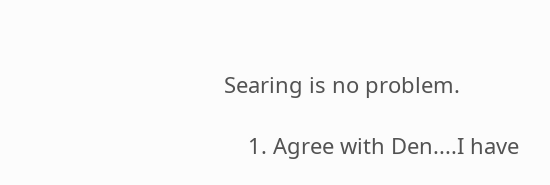Searing is no problem.

    1. Agree with Den....I have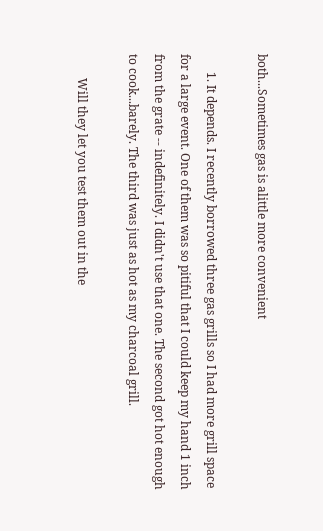both...Sometimes gas is alittle more convenient

      1. It depends. I recently borrowed three gas grills so I had more grill space for a large event. One of them was so pitiful that I could keep my hand 1 inch from the grate -- indefinitely. I didn't use that one. The second got hot enough to cook...barely. The third was just as hot as my charcoal grill.

        Will they let you test them out in the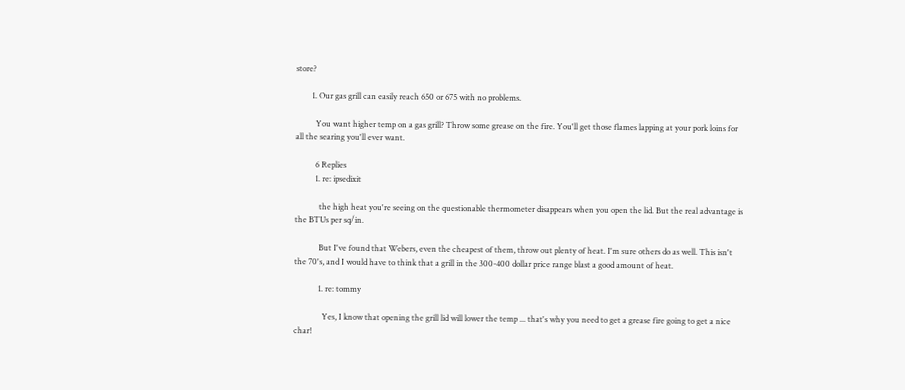store?

        1. Our gas grill can easily reach 650 or 675 with no problems.

          You want higher temp on a gas grill? Throw some grease on the fire. You'll get those flames lapping at your pork loins for all the searing you'll ever want.

          6 Replies
          1. re: ipsedixit

            the high heat you're seeing on the questionable thermometer disappears when you open the lid. But the real advantage is the BTUs per sq/in.

            But I've found that Webers, even the cheapest of them, throw out plenty of heat. I'm sure others do as well. This isn't the 70's, and I would have to think that a grill in the 300-400 dollar price range blast a good amount of heat.

            1. re: tommy

              Yes, I know that opening the grill lid will lower the temp ... that's why you need to get a grease fire going to get a nice char!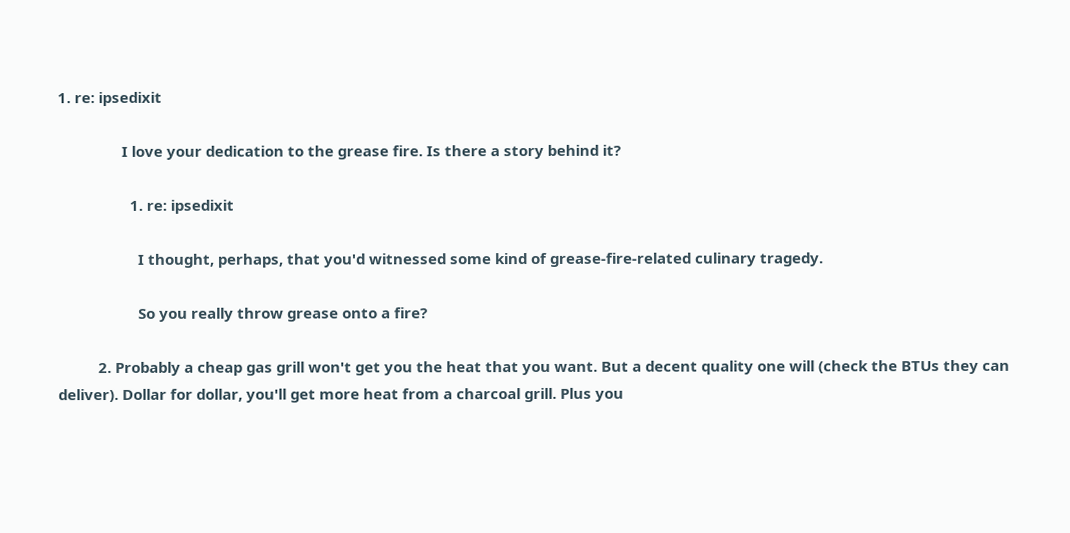1. re: ipsedixit

                I love your dedication to the grease fire. Is there a story behind it?

                  1. re: ipsedixit

                    I thought, perhaps, that you'd witnessed some kind of grease-fire-related culinary tragedy.

                    So you really throw grease onto a fire?

          2. Probably a cheap gas grill won't get you the heat that you want. But a decent quality one will (check the BTUs they can deliver). Dollar for dollar, you'll get more heat from a charcoal grill. Plus you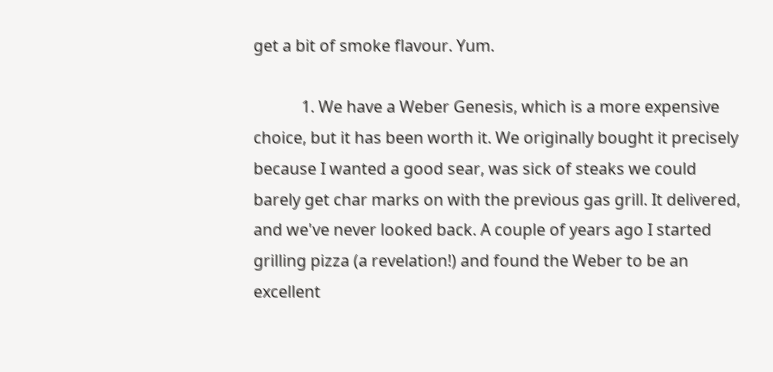get a bit of smoke flavour. Yum.

            1. We have a Weber Genesis, which is a more expensive choice, but it has been worth it. We originally bought it precisely because I wanted a good sear, was sick of steaks we could barely get char marks on with the previous gas grill. It delivered, and we've never looked back. A couple of years ago I started grilling pizza (a revelation!) and found the Weber to be an excellent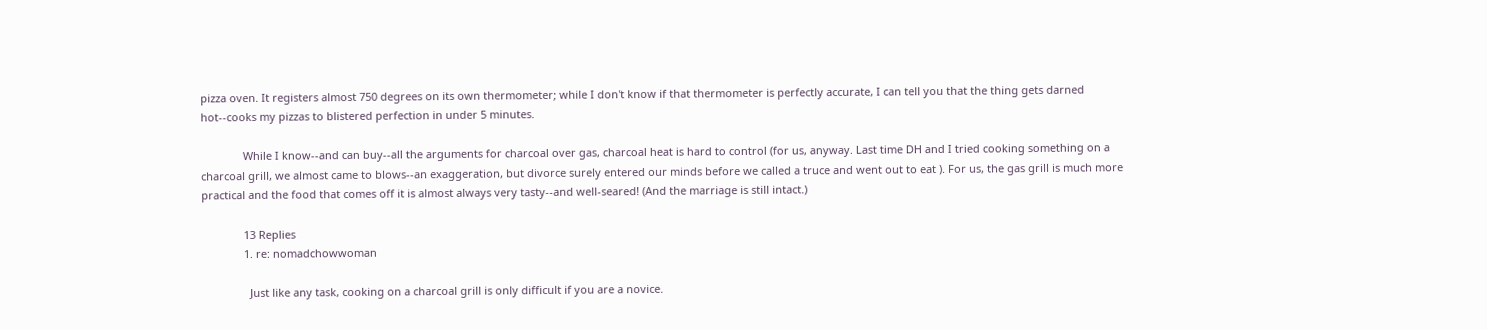pizza oven. It registers almost 750 degrees on its own thermometer; while I don't know if that thermometer is perfectly accurate, I can tell you that the thing gets darned hot--cooks my pizzas to blistered perfection in under 5 minutes.

              While I know--and can buy--all the arguments for charcoal over gas, charcoal heat is hard to control (for us, anyway. Last time DH and I tried cooking something on a charcoal grill, we almost came to blows--an exaggeration, but divorce surely entered our minds before we called a truce and went out to eat ). For us, the gas grill is much more practical and the food that comes off it is almost always very tasty--and well-seared! (And the marriage is still intact.)

              13 Replies
              1. re: nomadchowwoman

                Just like any task, cooking on a charcoal grill is only difficult if you are a novice.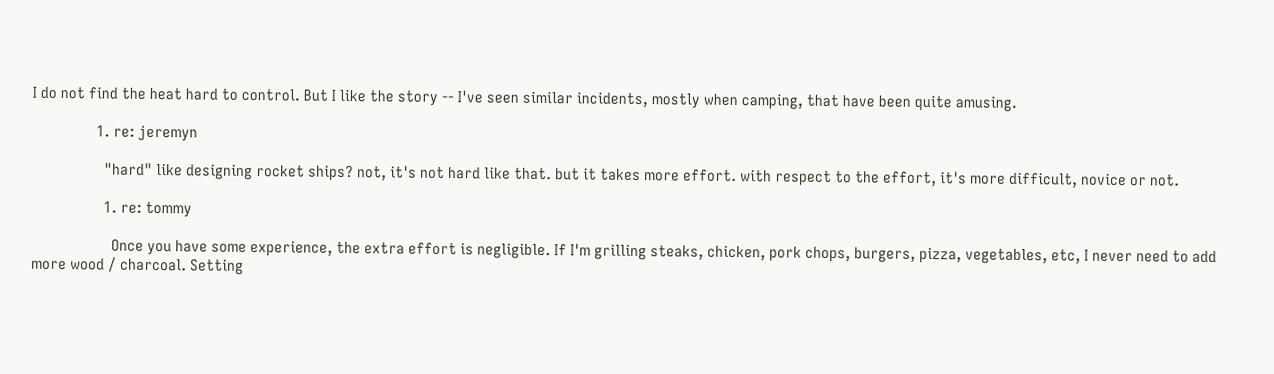I do not find the heat hard to control. But I like the story -- I've seen similar incidents, mostly when camping, that have been quite amusing.

                1. re: jeremyn

                  "hard" like designing rocket ships? not, it's not hard like that. but it takes more effort. with respect to the effort, it's more difficult, novice or not.

                  1. re: tommy

                    Once you have some experience, the extra effort is negligible. If I'm grilling steaks, chicken, pork chops, burgers, pizza, vegetables, etc, I never need to add more wood / charcoal. Setting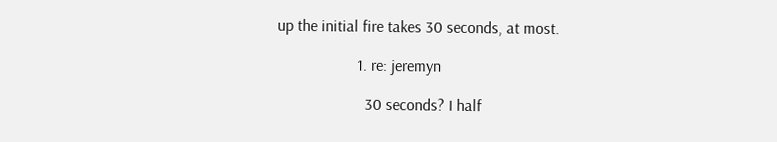up the initial fire takes 30 seconds, at most.

                    1. re: jeremyn

                      30 seconds? I half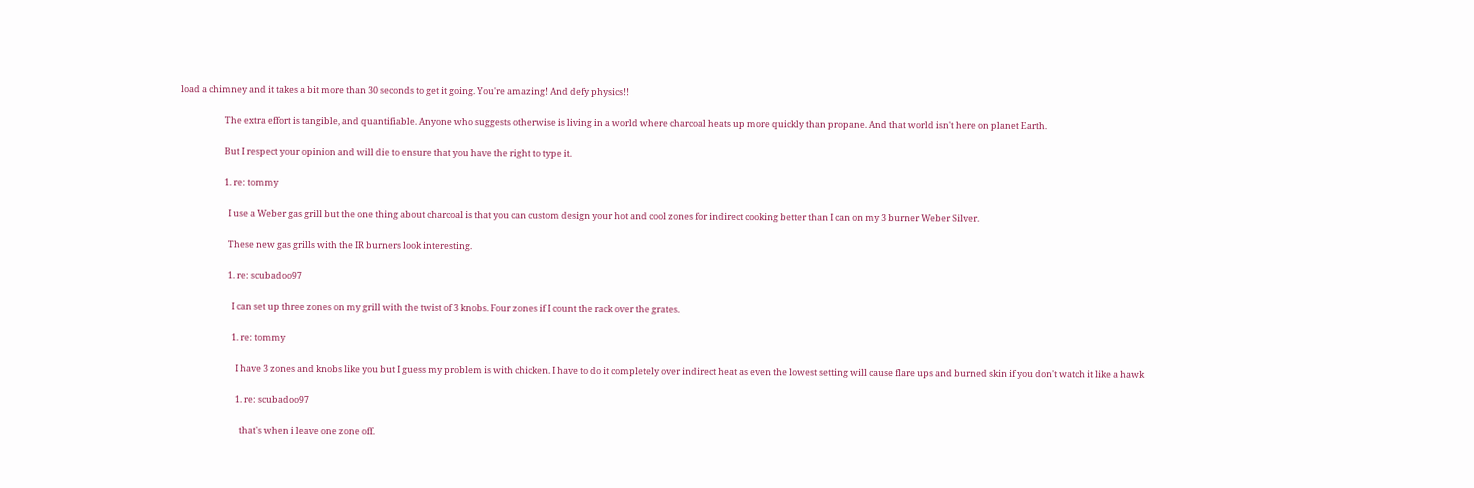load a chimney and it takes a bit more than 30 seconds to get it going. You're amazing! And defy physics!!

                      The extra effort is tangible, and quantifiable. Anyone who suggests otherwise is living in a world where charcoal heats up more quickly than propane. And that world isn't here on planet Earth.

                      But I respect your opinion and will die to ensure that you have the right to type it.

                      1. re: tommy

                        I use a Weber gas grill but the one thing about charcoal is that you can custom design your hot and cool zones for indirect cooking better than I can on my 3 burner Weber Silver.

                        These new gas grills with the IR burners look interesting.

                        1. re: scubadoo97

                          I can set up three zones on my grill with the twist of 3 knobs. Four zones if I count the rack over the grates.

                          1. re: tommy

                            I have 3 zones and knobs like you but I guess my problem is with chicken. I have to do it completely over indirect heat as even the lowest setting will cause flare ups and burned skin if you don't watch it like a hawk

                            1. re: scubadoo97

                              that's when i leave one zone off.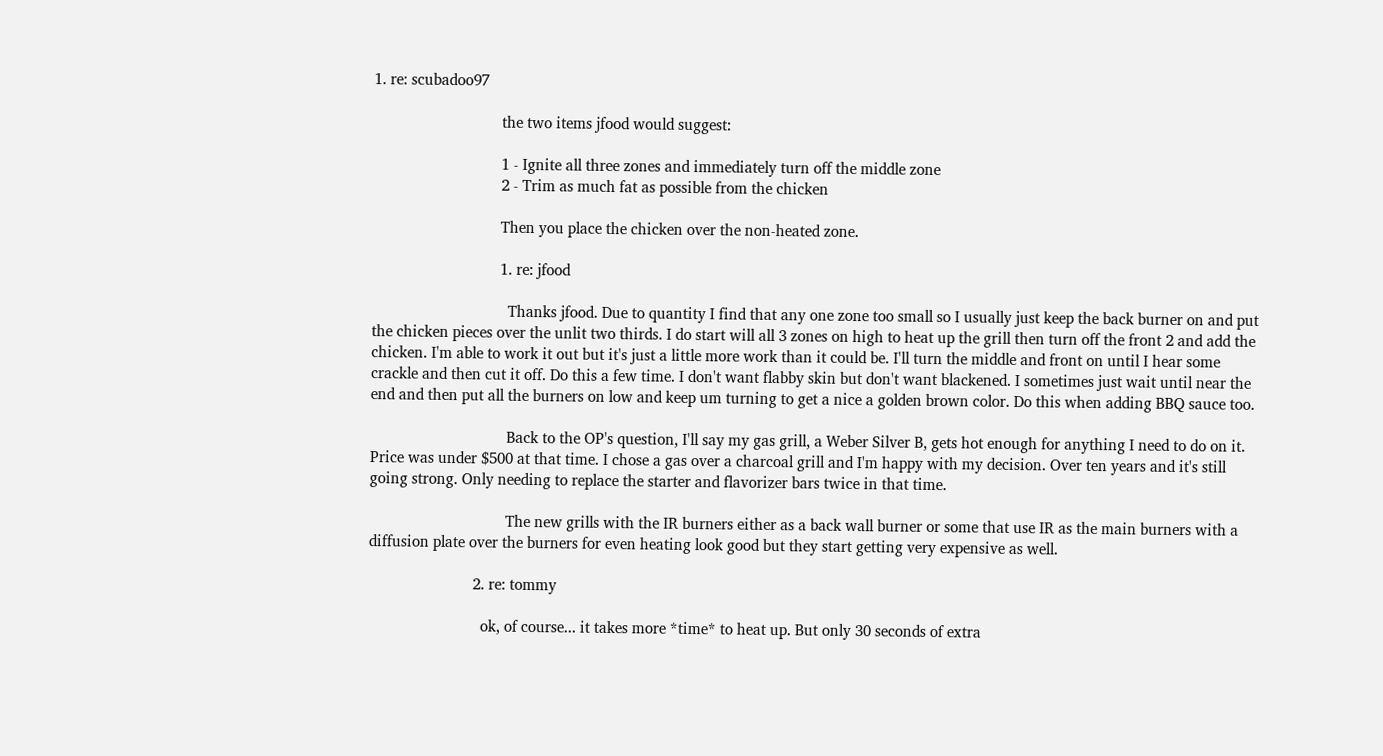1. re: scubadoo97

                                the two items jfood would suggest:

                                1 - Ignite all three zones and immediately turn off the middle zone
                                2 - Trim as much fat as possible from the chicken

                                Then you place the chicken over the non-heated zone.

                                1. re: jfood

                                  Thanks jfood. Due to quantity I find that any one zone too small so I usually just keep the back burner on and put the chicken pieces over the unlit two thirds. I do start will all 3 zones on high to heat up the grill then turn off the front 2 and add the chicken. I'm able to work it out but it's just a little more work than it could be. I'll turn the middle and front on until I hear some crackle and then cut it off. Do this a few time. I don't want flabby skin but don't want blackened. I sometimes just wait until near the end and then put all the burners on low and keep um turning to get a nice a golden brown color. Do this when adding BBQ sauce too.

                                  Back to the OP's question, I'll say my gas grill, a Weber Silver B, gets hot enough for anything I need to do on it. Price was under $500 at that time. I chose a gas over a charcoal grill and I'm happy with my decision. Over ten years and it's still going strong. Only needing to replace the starter and flavorizer bars twice in that time.

                                  The new grills with the IR burners either as a back wall burner or some that use IR as the main burners with a diffusion plate over the burners for even heating look good but they start getting very expensive as well.

                          2. re: tommy

                            ok, of course... it takes more *time* to heat up. But only 30 seconds of extra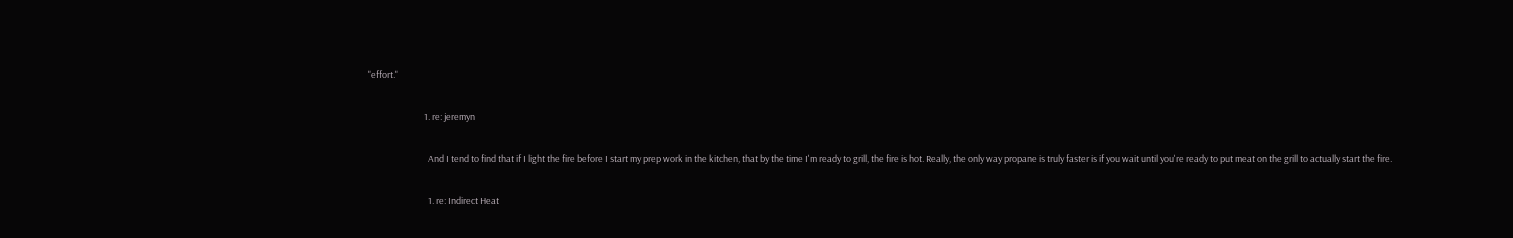"effort."

                            1. re: jeremyn

                              And I tend to find that if I light the fire before I start my prep work in the kitchen, that by the time I'm ready to grill, the fire is hot. Really, the only way propane is truly faster is if you wait until you're ready to put meat on the grill to actually start the fire.

                              1. re: Indirect Heat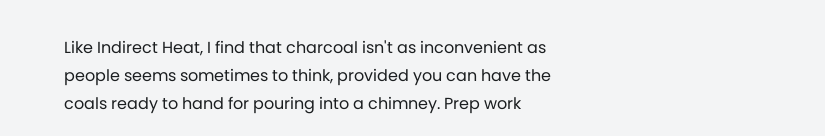Like Indirect Heat, I find that charcoal isn't as inconvenient as people seems sometimes to think, provided you can have the coals ready to hand for pouring into a chimney. Prep work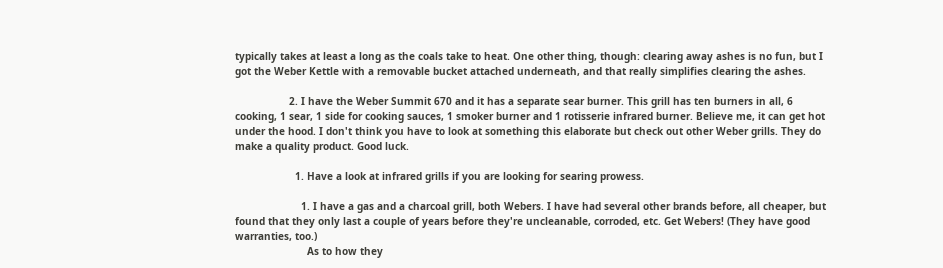typically takes at least a long as the coals take to heat. One other thing, though: clearing away ashes is no fun, but I got the Weber Kettle with a removable bucket attached underneath, and that really simplifies clearing the ashes.

                  2. I have the Weber Summit 670 and it has a separate sear burner. This grill has ten burners in all, 6 cooking, 1 sear, 1 side for cooking sauces, 1 smoker burner and 1 rotisserie infrared burner. Believe me, it can get hot under the hood. I don't think you have to look at something this elaborate but check out other Weber grills. They do make a quality product. Good luck.

                    1. Have a look at infrared grills if you are looking for searing prowess.

                      1. I have a gas and a charcoal grill, both Webers. I have had several other brands before, all cheaper, but found that they only last a couple of years before they're uncleanable, corroded, etc. Get Webers! (They have good warranties, too.)
                        As to how they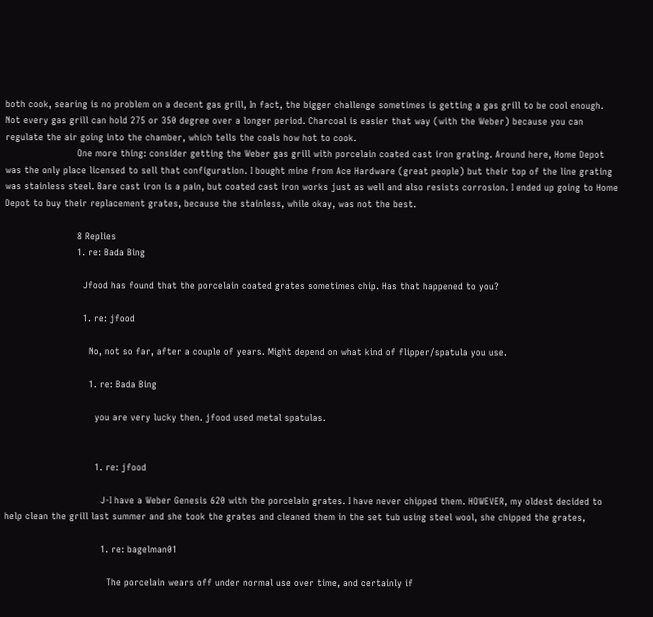both cook, searing is no problem on a decent gas grill, In fact, the bigger challenge sometimes is getting a gas grill to be cool enough. Not every gas grill can hold 275 or 350 degree over a longer period. Charcoal is easier that way (with the Weber) because you can regulate the air going into the chamber, which tells the coals how hot to cook.
                        One more thing: consider getting the Weber gas grill with porcelain coated cast iron grating. Around here, Home Depot was the only place licensed to sell that configuration. I bought mine from Ace Hardware (great people) but their top of the line grating was stainless steel. Bare cast iron is a pain, but coated cast iron works just as well and also resists corrosion. I ended up going to Home Depot to buy their replacement grates, because the stainless, while okay, was not the best.

                        8 Replies
                        1. re: Bada Bing

                          Jfood has found that the porcelain coated grates sometimes chip. Has that happened to you?

                          1. re: jfood

                            No, not so far, after a couple of years. Might depend on what kind of flipper/spatula you use.

                            1. re: Bada Bing

                              you are very lucky then. jfood used metal spatulas.


                              1. re: jfood

                                J-I have a Weber Genesis 620 with the porcelain grates. I have never chipped them. HOWEVER, my oldest decided to help clean the grill last summer and she took the grates and cleaned them in the set tub using steel wool, she chipped the grates,

                                1. re: bagelman01

                                  The porcelain wears off under normal use over time, and certainly if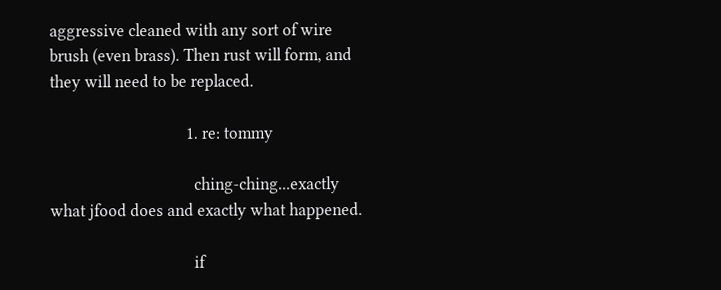aggressive cleaned with any sort of wire brush (even brass). Then rust will form, and they will need to be replaced.

                                  1. re: tommy

                                    ching-ching...exactly what jfood does and exactly what happened.

                                    if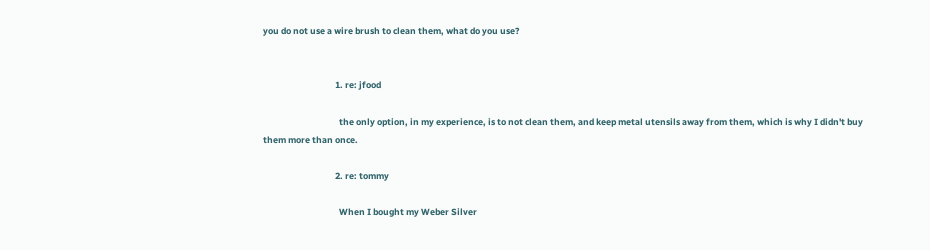you do not use a wire brush to clean them, what do you use?


                                    1. re: jfood

                                      the only option, in my experience, is to not clean them, and keep metal utensils away from them, which is why I didn't buy them more than once.

                                    2. re: tommy

                                      When I bought my Weber Silver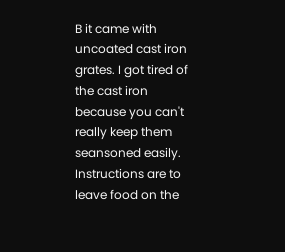B it came with uncoated cast iron grates. I got tired of the cast iron because you can't really keep them seansoned easily. Instructions are to leave food on the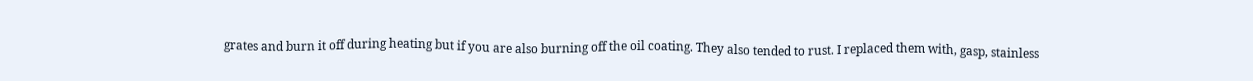grates and burn it off during heating but if you are also burning off the oil coating. They also tended to rust. I replaced them with, gasp, stainless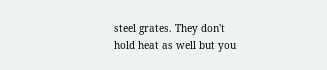steel grates. They don't hold heat as well but you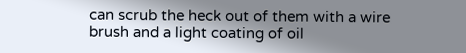can scrub the heck out of them with a wire brush and a light coating of oil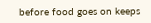before food goes on keeps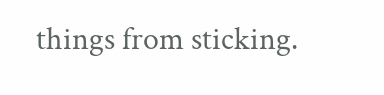things from sticking.